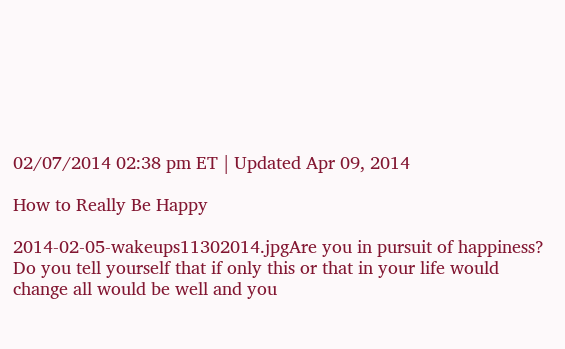02/07/2014 02:38 pm ET | Updated Apr 09, 2014

How to Really Be Happy

2014-02-05-wakeups11302014.jpgAre you in pursuit of happiness? Do you tell yourself that if only this or that in your life would change all would be well and you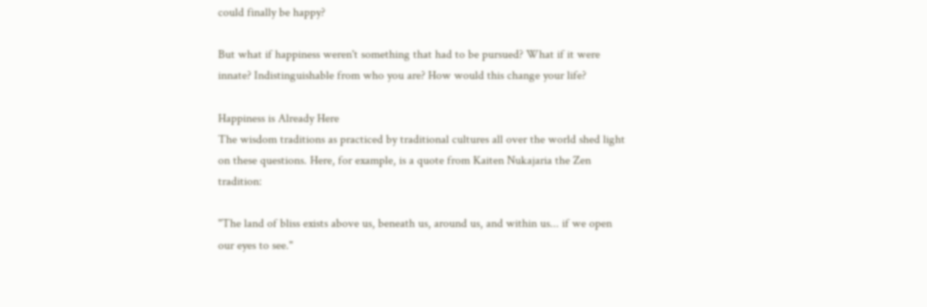could finally be happy?

But what if happiness weren't something that had to be pursued? What if it were innate? Indistinguishable from who you are? How would this change your life?

Happiness is Already Here
The wisdom traditions as practiced by traditional cultures all over the world shed light on these questions. Here, for example, is a quote from Kaiten Nukajaria the Zen tradition:

"The land of bliss exists above us, beneath us, around us, and within us... if we open our eyes to see."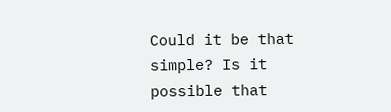Could it be that simple? Is it possible that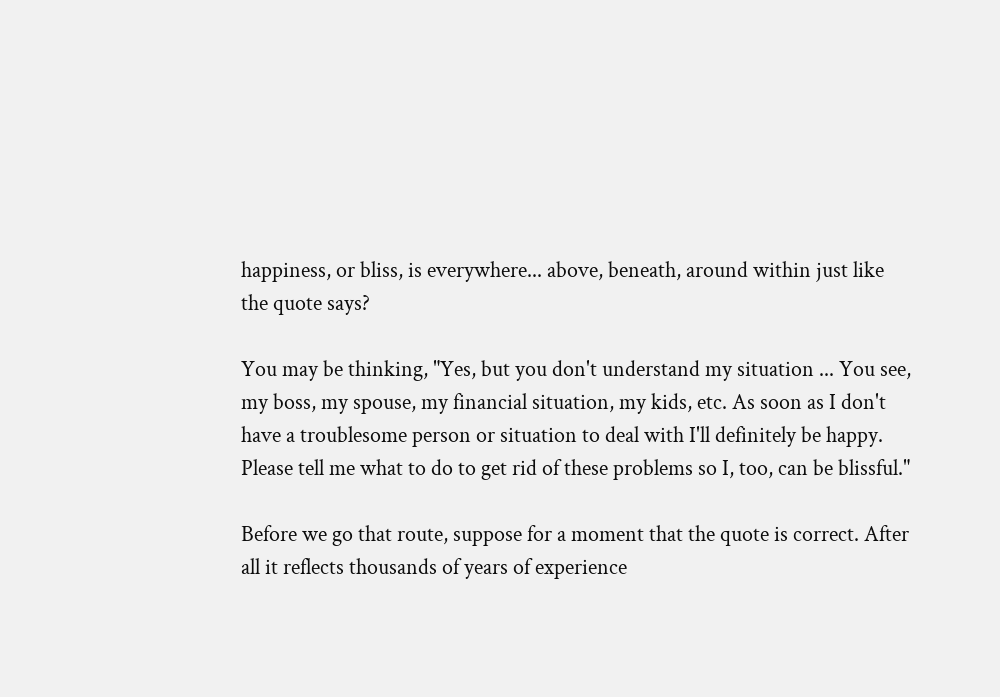happiness, or bliss, is everywhere... above, beneath, around within just like the quote says?

You may be thinking, "Yes, but you don't understand my situation ... You see, my boss, my spouse, my financial situation, my kids, etc. As soon as I don't have a troublesome person or situation to deal with I'll definitely be happy. Please tell me what to do to get rid of these problems so I, too, can be blissful."

Before we go that route, suppose for a moment that the quote is correct. After all it reflects thousands of years of experience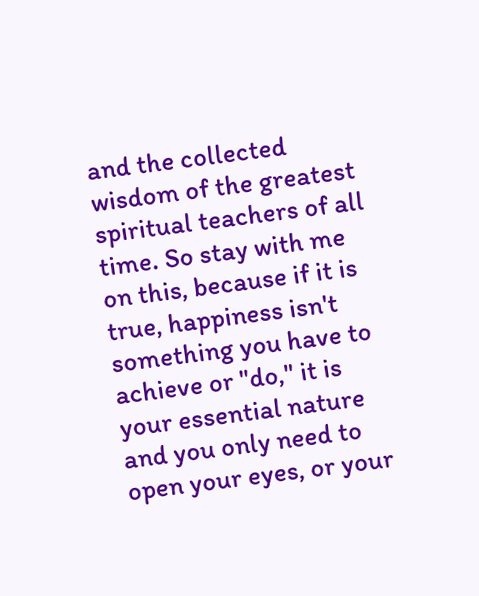and the collected wisdom of the greatest spiritual teachers of all time. So stay with me on this, because if it is true, happiness isn't something you have to achieve or "do," it is your essential nature and you only need to open your eyes, or your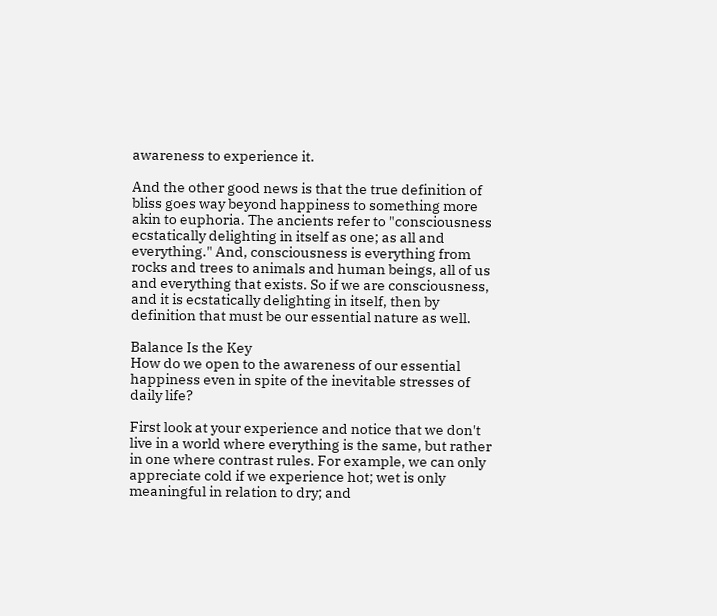awareness to experience it.

And the other good news is that the true definition of bliss goes way beyond happiness to something more akin to euphoria. The ancients refer to "consciousness ecstatically delighting in itself as one; as all and everything." And, consciousness is everything from rocks and trees to animals and human beings, all of us and everything that exists. So if we are consciousness, and it is ecstatically delighting in itself, then by definition that must be our essential nature as well.

Balance Is the Key
How do we open to the awareness of our essential happiness even in spite of the inevitable stresses of daily life?

First look at your experience and notice that we don't live in a world where everything is the same, but rather in one where contrast rules. For example, we can only appreciate cold if we experience hot; wet is only meaningful in relation to dry; and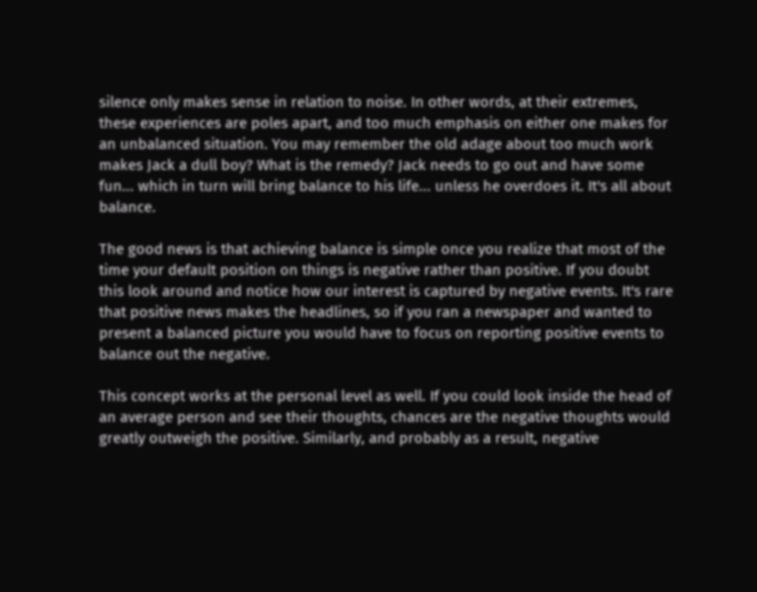silence only makes sense in relation to noise. In other words, at their extremes, these experiences are poles apart, and too much emphasis on either one makes for an unbalanced situation. You may remember the old adage about too much work makes Jack a dull boy? What is the remedy? Jack needs to go out and have some fun... which in turn will bring balance to his life... unless he overdoes it. It's all about balance.

The good news is that achieving balance is simple once you realize that most of the time your default position on things is negative rather than positive. If you doubt this look around and notice how our interest is captured by negative events. It's rare that positive news makes the headlines, so if you ran a newspaper and wanted to present a balanced picture you would have to focus on reporting positive events to balance out the negative.

This concept works at the personal level as well. If you could look inside the head of an average person and see their thoughts, chances are the negative thoughts would greatly outweigh the positive. Similarly, and probably as a result, negative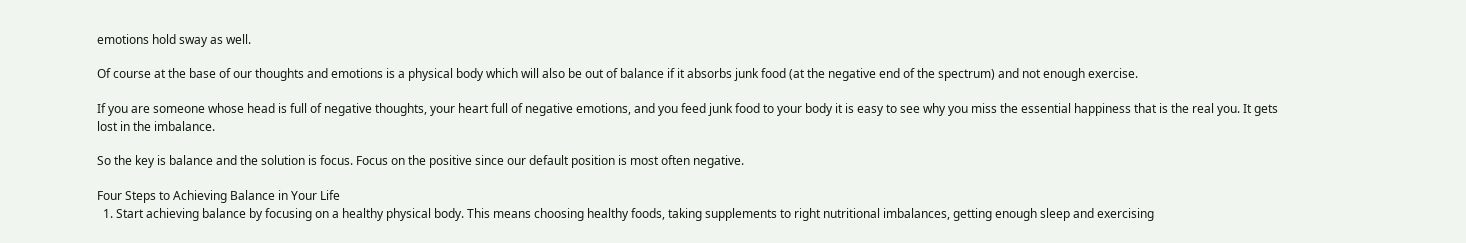emotions hold sway as well.

Of course at the base of our thoughts and emotions is a physical body which will also be out of balance if it absorbs junk food (at the negative end of the spectrum) and not enough exercise.

If you are someone whose head is full of negative thoughts, your heart full of negative emotions, and you feed junk food to your body it is easy to see why you miss the essential happiness that is the real you. It gets lost in the imbalance.

So the key is balance and the solution is focus. Focus on the positive since our default position is most often negative.

Four Steps to Achieving Balance in Your Life
  1. Start achieving balance by focusing on a healthy physical body. This means choosing healthy foods, taking supplements to right nutritional imbalances, getting enough sleep and exercising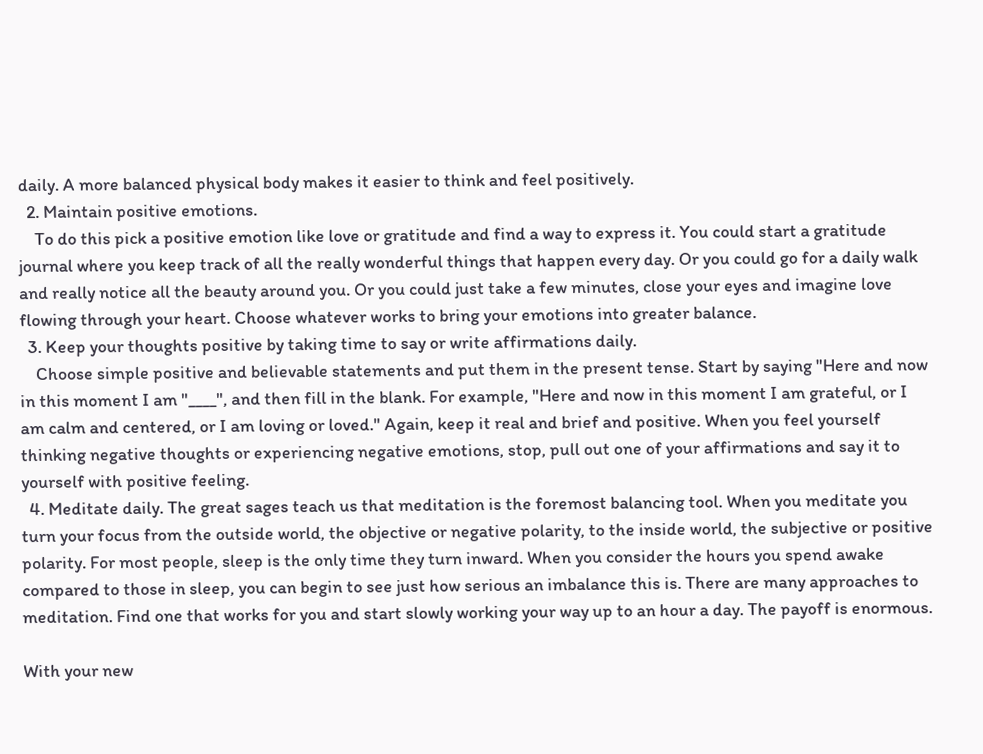daily. A more balanced physical body makes it easier to think and feel positively.
  2. Maintain positive emotions.
    To do this pick a positive emotion like love or gratitude and find a way to express it. You could start a gratitude journal where you keep track of all the really wonderful things that happen every day. Or you could go for a daily walk and really notice all the beauty around you. Or you could just take a few minutes, close your eyes and imagine love flowing through your heart. Choose whatever works to bring your emotions into greater balance.
  3. Keep your thoughts positive by taking time to say or write affirmations daily.
    Choose simple positive and believable statements and put them in the present tense. Start by saying "Here and now in this moment I am "____", and then fill in the blank. For example, "Here and now in this moment I am grateful, or I am calm and centered, or I am loving or loved." Again, keep it real and brief and positive. When you feel yourself thinking negative thoughts or experiencing negative emotions, stop, pull out one of your affirmations and say it to yourself with positive feeling.
  4. Meditate daily. The great sages teach us that meditation is the foremost balancing tool. When you meditate you turn your focus from the outside world, the objective or negative polarity, to the inside world, the subjective or positive polarity. For most people, sleep is the only time they turn inward. When you consider the hours you spend awake compared to those in sleep, you can begin to see just how serious an imbalance this is. There are many approaches to meditation. Find one that works for you and start slowly working your way up to an hour a day. The payoff is enormous.

With your new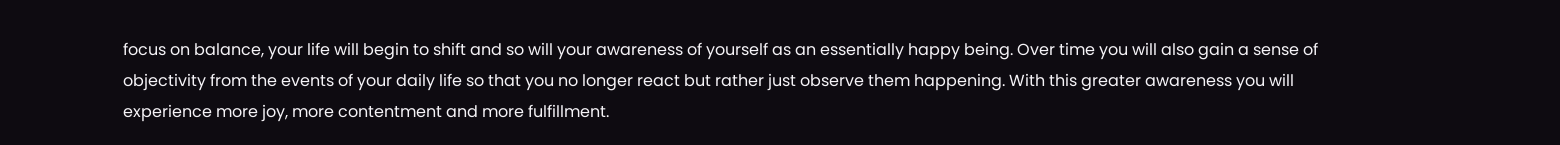focus on balance, your life will begin to shift and so will your awareness of yourself as an essentially happy being. Over time you will also gain a sense of objectivity from the events of your daily life so that you no longer react but rather just observe them happening. With this greater awareness you will experience more joy, more contentment and more fulfillment.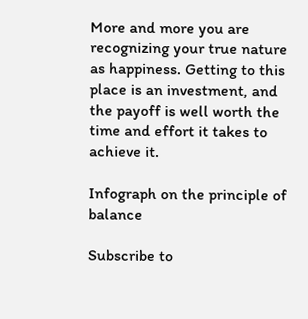More and more you are recognizing your true nature as happiness. Getting to this place is an investment, and the payoff is well worth the time and effort it takes to achieve it.

Infograph on the principle of balance

Subscribe to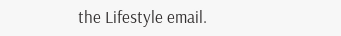the Lifestyle email.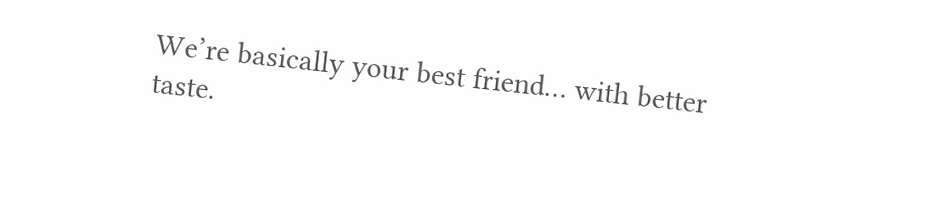We’re basically your best friend… with better taste.